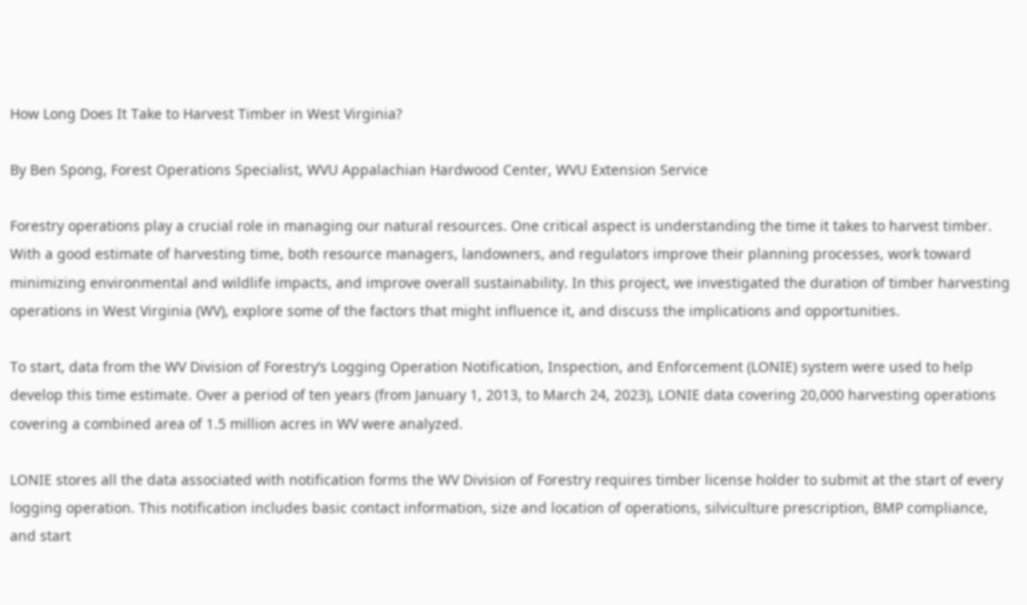How Long Does It Take to Harvest Timber in West Virginia?

By Ben Spong, Forest Operations Specialist, WVU Appalachian Hardwood Center, WVU Extension Service

Forestry operations play a crucial role in managing our natural resources. One critical aspect is understanding the time it takes to harvest timber. With a good estimate of harvesting time, both resource managers, landowners, and regulators improve their planning processes, work toward minimizing environmental and wildlife impacts, and improve overall sustainability. In this project, we investigated the duration of timber harvesting operations in West Virginia (WV), explore some of the factors that might influence it, and discuss the implications and opportunities.

To start, data from the WV Division of Forestry’s Logging Operation Notification, Inspection, and Enforcement (LONIE) system were used to help develop this time estimate. Over a period of ten years (from January 1, 2013, to March 24, 2023), LONIE data covering 20,000 harvesting operations covering a combined area of 1.5 million acres in WV were analyzed.

LONIE stores all the data associated with notification forms the WV Division of Forestry requires timber license holder to submit at the start of every logging operation. This notification includes basic contact information, size and location of operations, silviculture prescription, BMP compliance, and start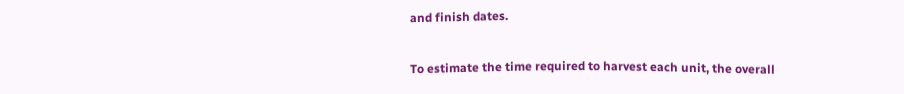and finish dates.

To estimate the time required to harvest each unit, the overall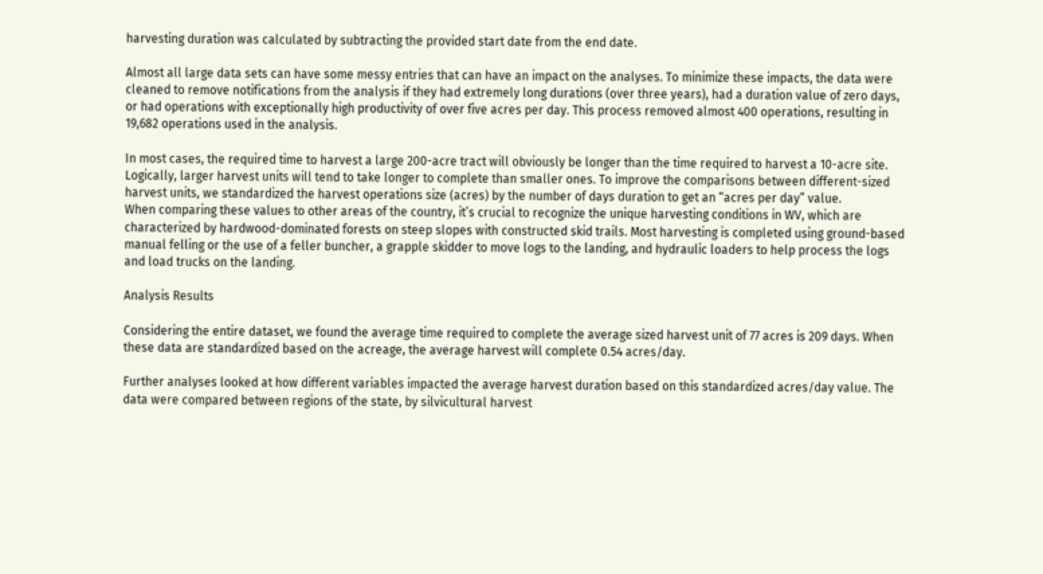harvesting duration was calculated by subtracting the provided start date from the end date.

Almost all large data sets can have some messy entries that can have an impact on the analyses. To minimize these impacts, the data were cleaned to remove notifications from the analysis if they had extremely long durations (over three years), had a duration value of zero days, or had operations with exceptionally high productivity of over five acres per day. This process removed almost 400 operations, resulting in 19,682 operations used in the analysis.

In most cases, the required time to harvest a large 200-acre tract will obviously be longer than the time required to harvest a 10-acre site. Logically, larger harvest units will tend to take longer to complete than smaller ones. To improve the comparisons between different-sized harvest units, we standardized the harvest operations size (acres) by the number of days duration to get an “acres per day” value.
When comparing these values to other areas of the country, it’s crucial to recognize the unique harvesting conditions in WV, which are characterized by hardwood-dominated forests on steep slopes with constructed skid trails. Most harvesting is completed using ground-based manual felling or the use of a feller buncher, a grapple skidder to move logs to the landing, and hydraulic loaders to help process the logs and load trucks on the landing.

Analysis Results

Considering the entire dataset, we found the average time required to complete the average sized harvest unit of 77 acres is 209 days. When these data are standardized based on the acreage, the average harvest will complete 0.54 acres/day.

Further analyses looked at how different variables impacted the average harvest duration based on this standardized acres/day value. The data were compared between regions of the state, by silvicultural harvest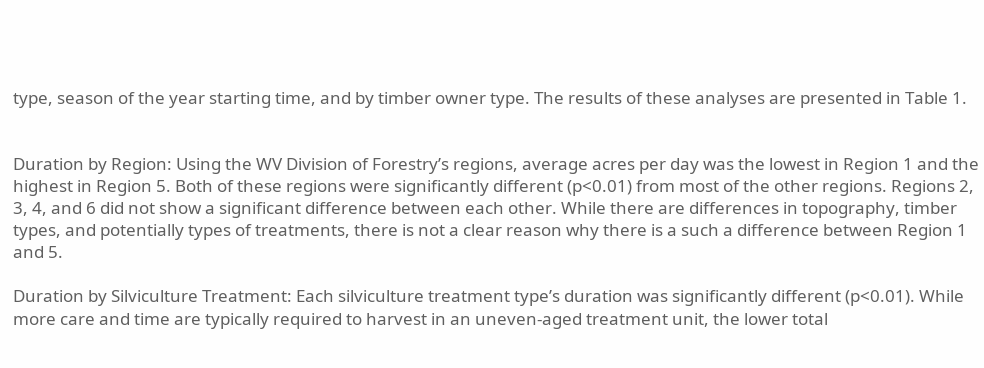type, season of the year starting time, and by timber owner type. The results of these analyses are presented in Table 1.


Duration by Region: Using the WV Division of Forestry’s regions, average acres per day was the lowest in Region 1 and the highest in Region 5. Both of these regions were significantly different (p<0.01) from most of the other regions. Regions 2, 3, 4, and 6 did not show a significant difference between each other. While there are differences in topography, timber types, and potentially types of treatments, there is not a clear reason why there is a such a difference between Region 1 and 5.

Duration by Silviculture Treatment: Each silviculture treatment type’s duration was significantly different (p<0.01). While more care and time are typically required to harvest in an uneven-aged treatment unit, the lower total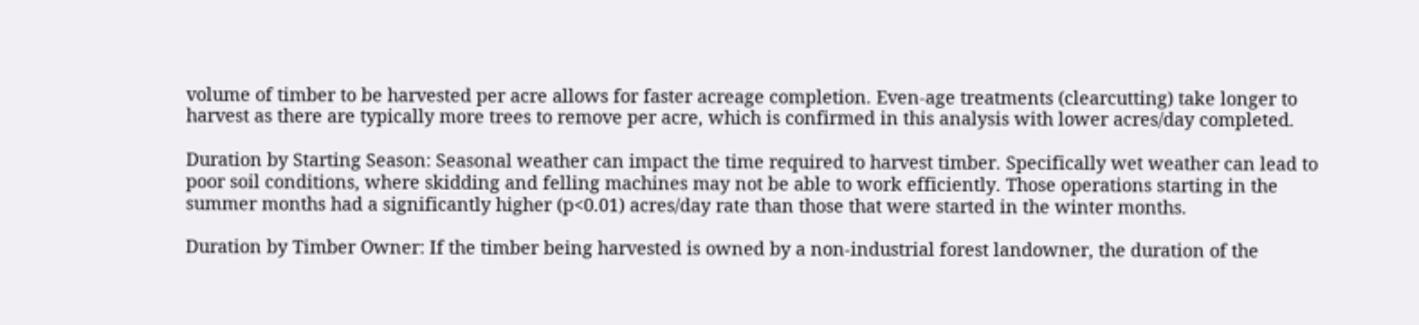volume of timber to be harvested per acre allows for faster acreage completion. Even-age treatments (clearcutting) take longer to harvest as there are typically more trees to remove per acre, which is confirmed in this analysis with lower acres/day completed.

Duration by Starting Season: Seasonal weather can impact the time required to harvest timber. Specifically wet weather can lead to poor soil conditions, where skidding and felling machines may not be able to work efficiently. Those operations starting in the summer months had a significantly higher (p<0.01) acres/day rate than those that were started in the winter months.

Duration by Timber Owner: If the timber being harvested is owned by a non-industrial forest landowner, the duration of the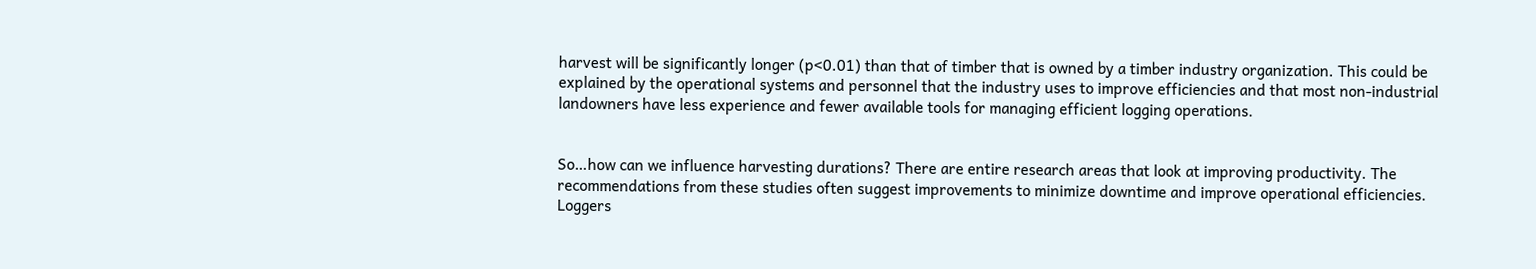harvest will be significantly longer (p<0.01) than that of timber that is owned by a timber industry organization. This could be explained by the operational systems and personnel that the industry uses to improve efficiencies and that most non-industrial landowners have less experience and fewer available tools for managing efficient logging operations.


So…how can we influence harvesting durations? There are entire research areas that look at improving productivity. The recommendations from these studies often suggest improvements to minimize downtime and improve operational efficiencies. Loggers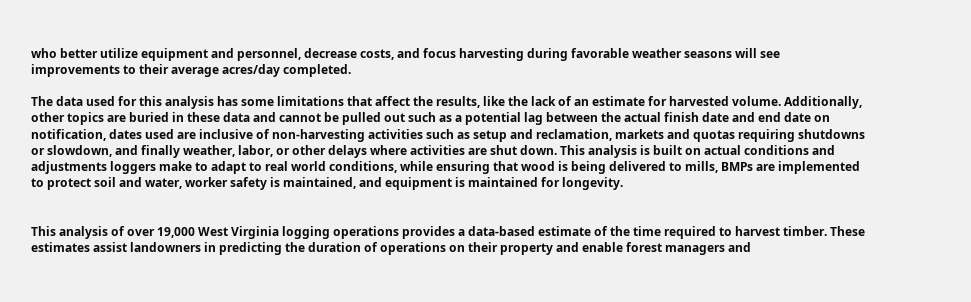who better utilize equipment and personnel, decrease costs, and focus harvesting during favorable weather seasons will see improvements to their average acres/day completed.

The data used for this analysis has some limitations that affect the results, like the lack of an estimate for harvested volume. Additionally, other topics are buried in these data and cannot be pulled out such as a potential lag between the actual finish date and end date on notification, dates used are inclusive of non-harvesting activities such as setup and reclamation, markets and quotas requiring shutdowns or slowdown, and finally weather, labor, or other delays where activities are shut down. This analysis is built on actual conditions and adjustments loggers make to adapt to real world conditions, while ensuring that wood is being delivered to mills, BMPs are implemented to protect soil and water, worker safety is maintained, and equipment is maintained for longevity.


This analysis of over 19,000 West Virginia logging operations provides a data-based estimate of the time required to harvest timber. These estimates assist landowners in predicting the duration of operations on their property and enable forest managers and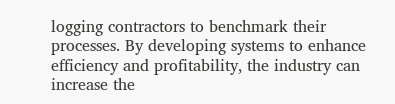logging contractors to benchmark their processes. By developing systems to enhance efficiency and profitability, the industry can increase the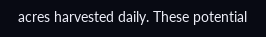acres harvested daily. These potential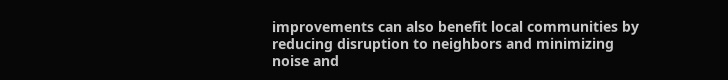improvements can also benefit local communities by reducing disruption to neighbors and minimizing noise and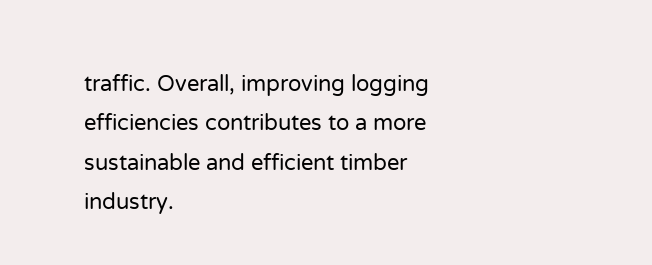traffic. Overall, improving logging efficiencies contributes to a more sustainable and efficient timber industry.